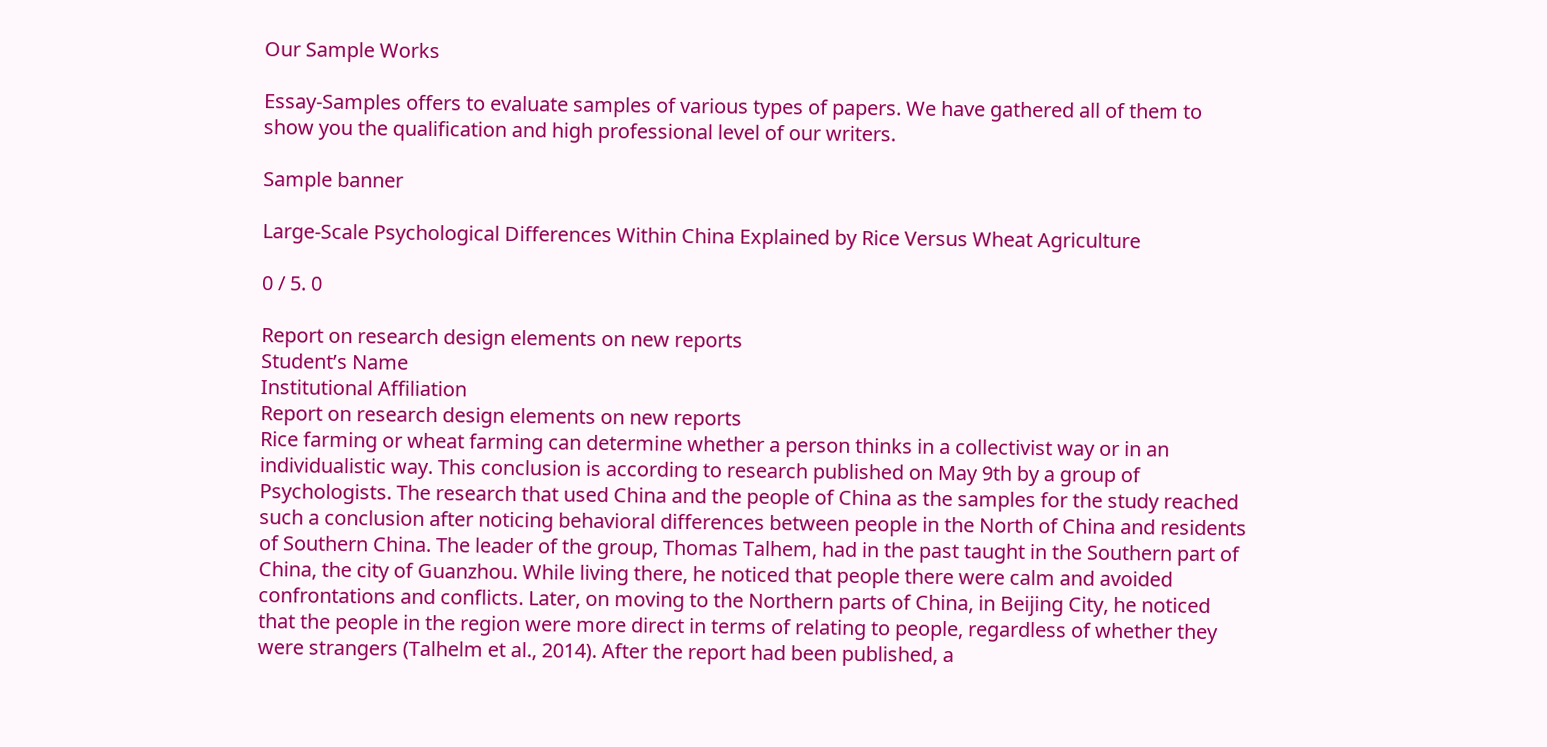Our Sample Works

Essay-Samples offers to evaluate samples of various types of papers. We have gathered all of them to show you the qualification and high professional level of our writers.

Sample banner

Large-Scale Psychological Differences Within China Explained by Rice Versus Wheat Agriculture

0 / 5. 0

Report on research design elements on new reports
Student’s Name
Institutional Affiliation
Report on research design elements on new reports
Rice farming or wheat farming can determine whether a person thinks in a collectivist way or in an individualistic way. This conclusion is according to research published on May 9th by a group of Psychologists. The research that used China and the people of China as the samples for the study reached such a conclusion after noticing behavioral differences between people in the North of China and residents of Southern China. The leader of the group, Thomas Talhem, had in the past taught in the Southern part of China, the city of Guanzhou. While living there, he noticed that people there were calm and avoided confrontations and conflicts. Later, on moving to the Northern parts of China, in Beijing City, he noticed that the people in the region were more direct in terms of relating to people, regardless of whether they were strangers (Talhelm et al., 2014). After the report had been published, a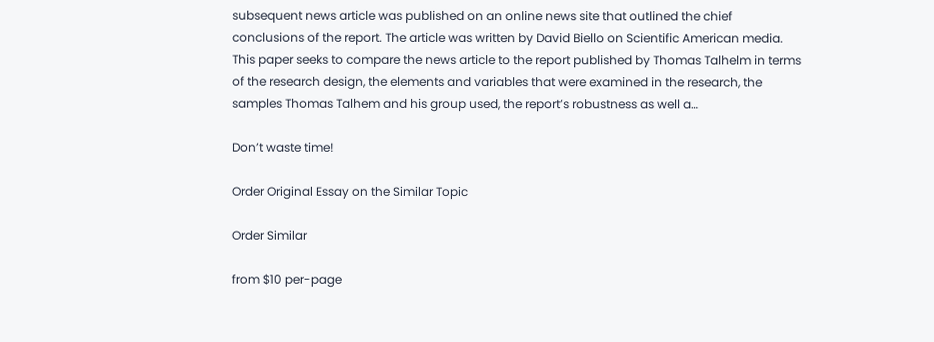subsequent news article was published on an online news site that outlined the chief conclusions of the report. The article was written by David Biello on Scientific American media. This paper seeks to compare the news article to the report published by Thomas Talhelm in terms of the research design, the elements and variables that were examined in the research, the samples Thomas Talhem and his group used, the report’s robustness as well a…

Don’t waste time!

Order Original Essay on the Similar Topic

Order Similar

from $10 per-page